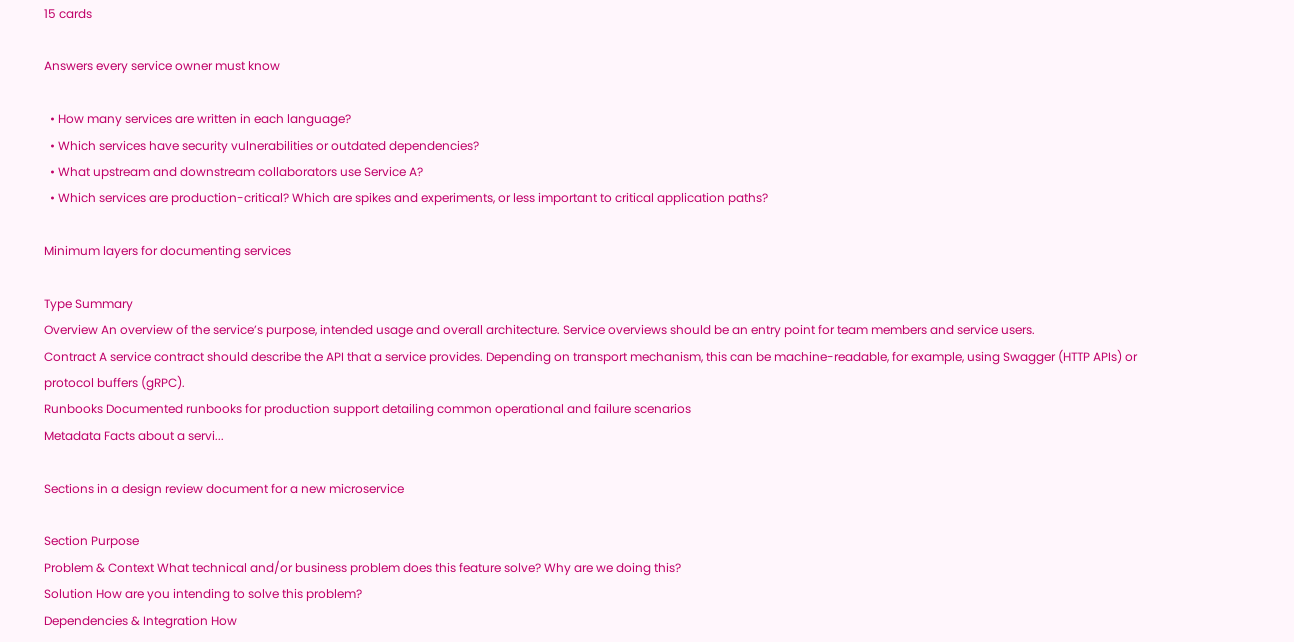15 cards

Answers every service owner must know

  • How many services are written in each language?
  • Which services have security vulnerabilities or outdated dependencies?
  • What upstream and downstream collaborators use Service A?
  • Which services are production-critical? Which are spikes and experiments, or less important to critical application paths?

Minimum layers for documenting services

Type Summary
Overview An overview of the service’s purpose, intended usage and overall architecture. Service overviews should be an entry point for team members and service users.
Contract A service contract should describe the API that a service provides. Depending on transport mechanism, this can be machine-readable, for example, using Swagger (HTTP APIs) or protocol buffers (gRPC).
Runbooks Documented runbooks for production support detailing common operational and failure scenarios
Metadata Facts about a servi...

Sections in a design review document for a new microservice

Section Purpose
Problem & Context What technical and/or business problem does this feature solve? Why are we doing this?
Solution How are you intending to solve this problem?
Dependencies & Integration How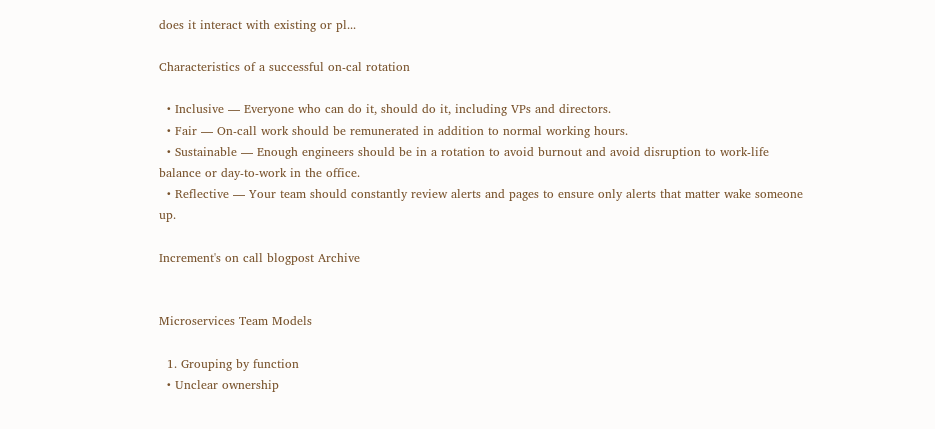does it interact with existing or pl...

Characteristics of a successful on-cal rotation

  • Inclusive — Everyone who can do it, should do it, including VPs and directors.
  • Fair — On-call work should be remunerated in addition to normal working hours.
  • Sustainable — Enough engineers should be in a rotation to avoid burnout and avoid disruption to work-life balance or day-to-work in the office.
  • Reflective — Your team should constantly review alerts and pages to ensure only alerts that matter wake someone up.

Increment's on call blogpost Archive


Microservices Team Models

  1. Grouping by function
  • Unclear ownership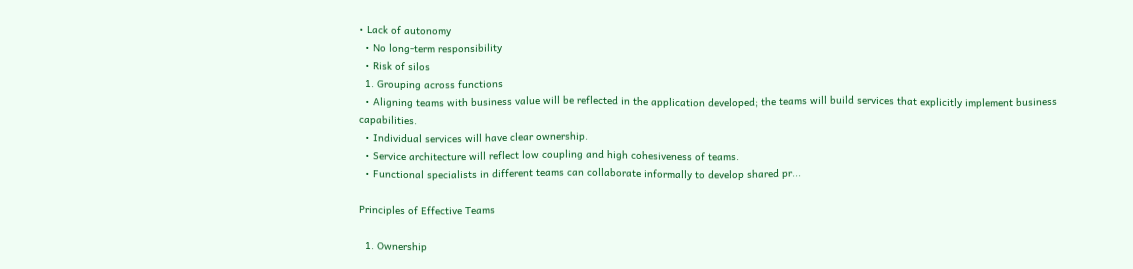• Lack of autonomy
  • No long-term responsibility
  • Risk of silos
  1. Grouping across functions
  • Aligning teams with business value will be reflected in the application developed; the teams will build services that explicitly implement business capabilities.
  • Individual services will have clear ownership.
  • Service architecture will reflect low coupling and high cohesiveness of teams.
  • Functional specialists in different teams can collaborate informally to develop shared pr...

Principles of Effective Teams

  1. Ownership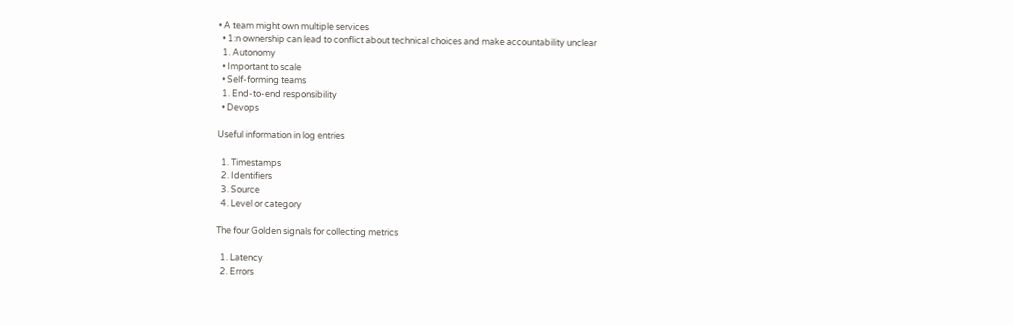• A team might own multiple services
  • 1:n ownership can lead to conflict about technical choices and make accountability unclear
  1. Autonomy
  • Important to scale
  • Self-forming teams
  1. End-to-end responsibility
  • Devops

Useful information in log entries

  1. Timestamps
  2. Identifiers
  3. Source
  4. Level or category

The four Golden signals for collecting metrics

  1. Latency
  2. Errors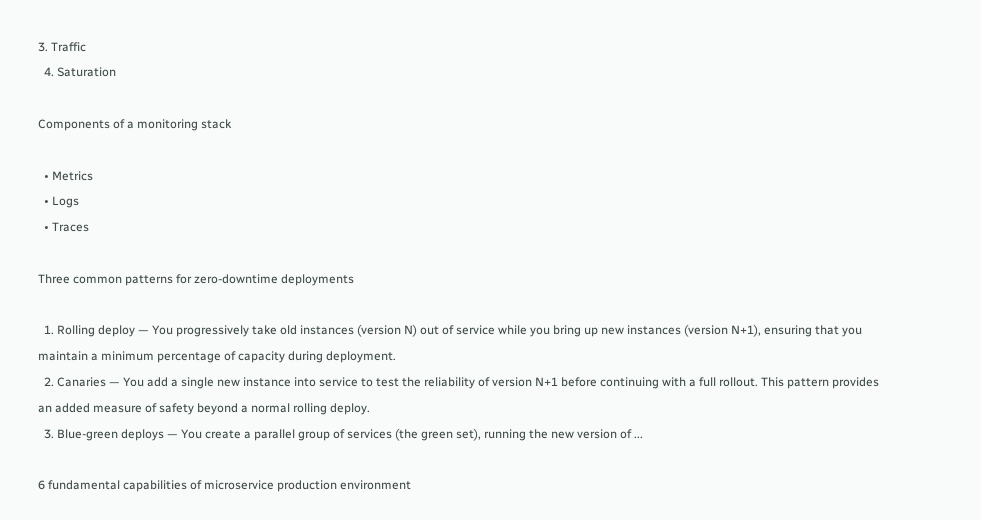3. Traffic
  4. Saturation

Components of a monitoring stack

  • Metrics
  • Logs
  • Traces

Three common patterns for zero-downtime deployments

  1. Rolling deploy — You progressively take old instances (version N) out of service while you bring up new instances (version N+1), ensuring that you maintain a minimum percentage of capacity during deployment.
  2. Canaries — You add a single new instance into service to test the reliability of version N+1 before continuing with a full rollout. This pattern provides an added measure of safety beyond a normal rolling deploy.
  3. Blue-green deploys — You create a parallel group of services (the green set), running the new version of ...

6 fundamental capabilities of microservice production environment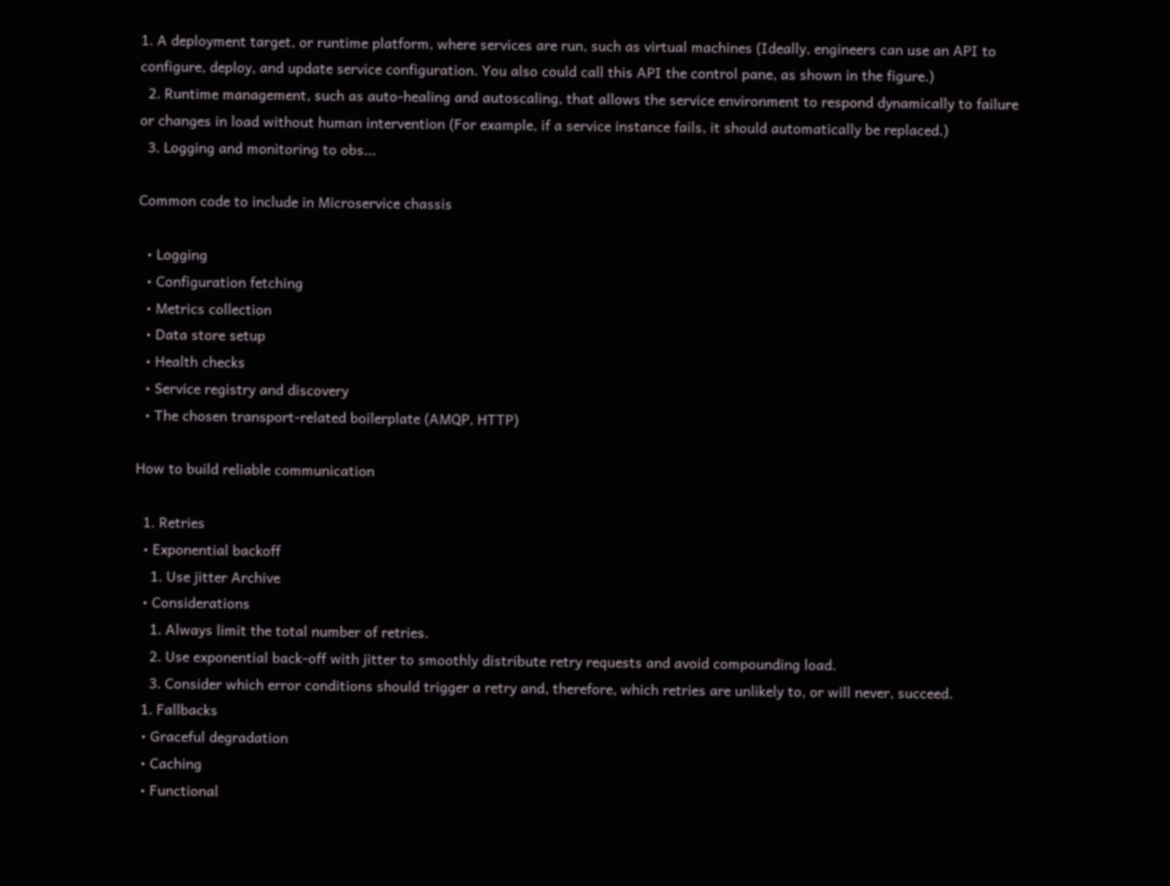1. A deployment target, or runtime platform, where services are run, such as virtual machines (Ideally, engineers can use an API to configure, deploy, and update service configuration. You also could call this API the control pane, as shown in the figure.)
  2. Runtime management, such as auto-healing and autoscaling, that allows the service environment to respond dynamically to failure or changes in load without human intervention (For example, if a service instance fails, it should automatically be replaced.)
  3. Logging and monitoring to obs...

Common code to include in Microservice chassis

  • Logging
  • Configuration fetching
  • Metrics collection
  • Data store setup
  • Health checks
  • Service registry and discovery
  • The chosen transport-related boilerplate (AMQP, HTTP)

How to build reliable communication

  1. Retries
  • Exponential backoff
    1. Use jitter Archive
  • Considerations
    1. Always limit the total number of retries.
    2. Use exponential back-off with jitter to smoothly distribute retry requests and avoid compounding load.
    3. Consider which error conditions should trigger a retry and, therefore, which retries are unlikely to, or will never, succeed.
  1. Fallbacks
  • Graceful degradation
  • Caching
  • Functional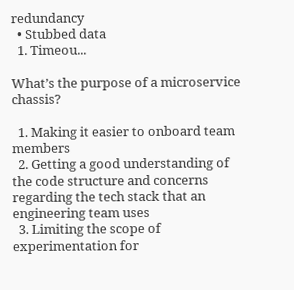redundancy
  • Stubbed data
  1. Timeou...

What’s the purpose of a microservice chassis?

  1. Making it easier to onboard team members
  2. Getting a good understanding of the code structure and concerns regarding the tech stack that an engineering team uses
  3. Limiting the scope of experimentation for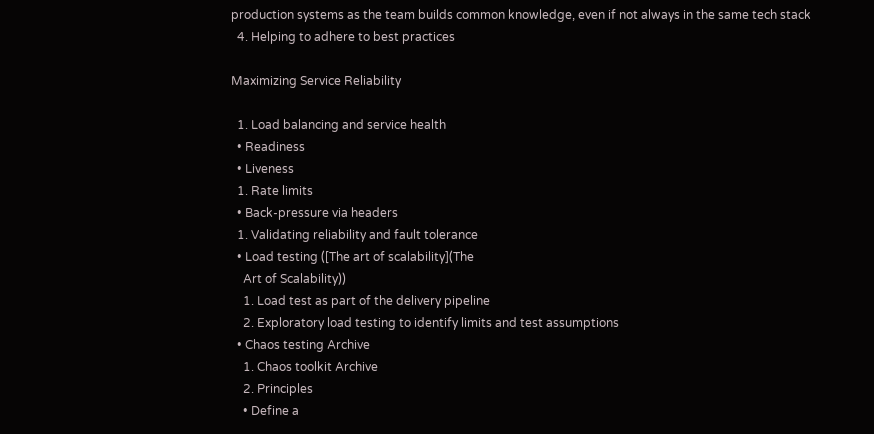production systems as the team builds common knowledge, even if not always in the same tech stack
  4. Helping to adhere to best practices

Maximizing Service Reliability

  1. Load balancing and service health
  • Readiness
  • Liveness
  1. Rate limits
  • Back-pressure via headers
  1. Validating reliability and fault tolerance
  • Load testing ([The art of scalability](The
    Art of Scalability))
    1. Load test as part of the delivery pipeline
    2. Exploratory load testing to identify limits and test assumptions
  • Chaos testing Archive
    1. Chaos toolkit Archive
    2. Principles
    • Define a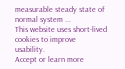measurable steady state of normal system ...
This website uses short-lived cookies to improve usability.
Accept or learn more